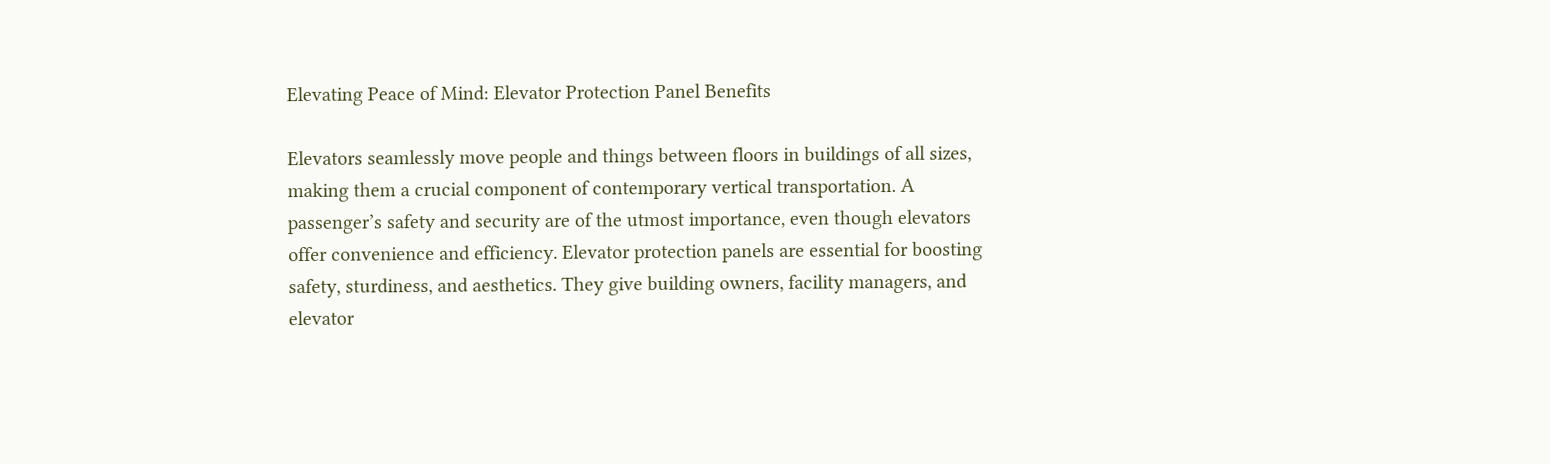Elevating Peace of Mind: Elevator Protection Panel Benefits

Elevators seamlessly move people and things between floors in buildings of all sizes, making them a crucial component of contemporary vertical transportation. A passenger’s safety and security are of the utmost importance, even though elevators offer convenience and efficiency. Elevator protection panels are essential for boosting safety, sturdiness, and aesthetics. They give building owners, facility managers, and elevator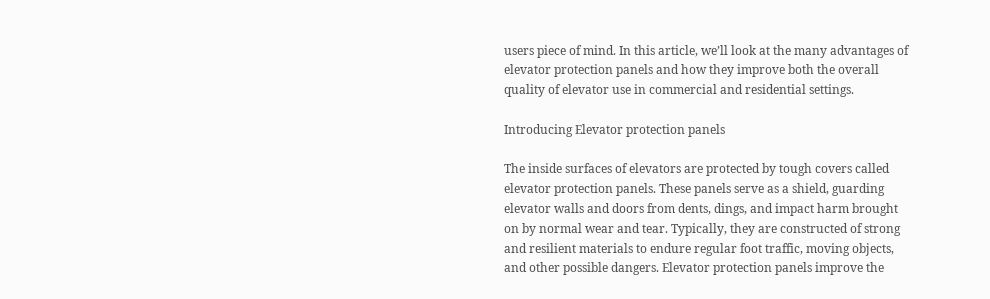users piece of mind. In this article, we’ll look at the many advantages of elevator protection panels and how they improve both the overall quality of elevator use in commercial and residential settings.

Introducing Elevator protection panels

The inside surfaces of elevators are protected by tough covers called elevator protection panels. These panels serve as a shield, guarding elevator walls and doors from dents, dings, and impact harm brought on by normal wear and tear. Typically, they are constructed of strong and resilient materials to endure regular foot traffic, moving objects, and other possible dangers. Elevator protection panels improve the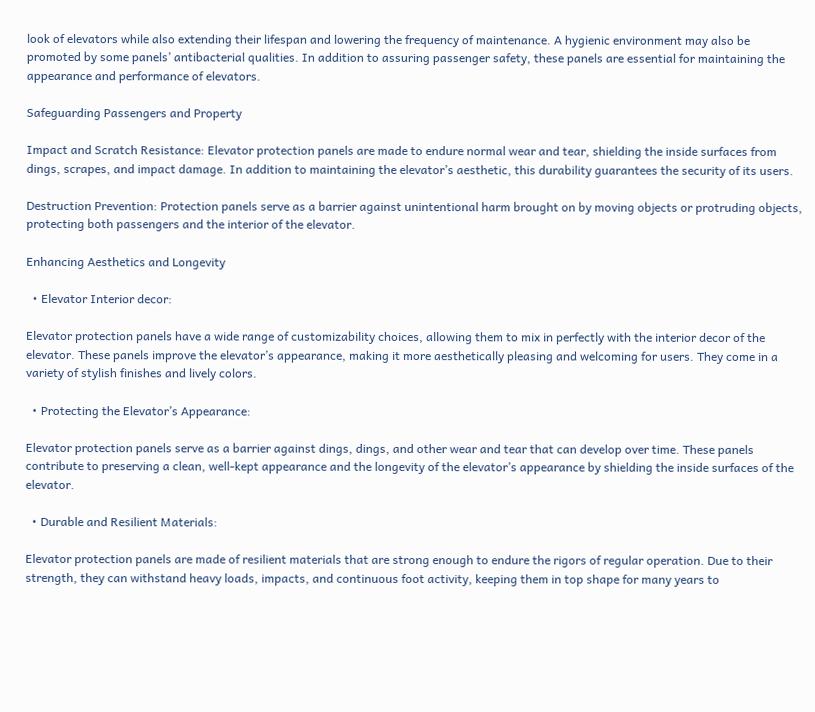look of elevators while also extending their lifespan and lowering the frequency of maintenance. A hygienic environment may also be promoted by some panels’ antibacterial qualities. In addition to assuring passenger safety, these panels are essential for maintaining the appearance and performance of elevators.

Safeguarding Passengers and Property

Impact and Scratch Resistance: Elevator protection panels are made to endure normal wear and tear, shielding the inside surfaces from dings, scrapes, and impact damage. In addition to maintaining the elevator’s aesthetic, this durability guarantees the security of its users.

Destruction Prevention: Protection panels serve as a barrier against unintentional harm brought on by moving objects or protruding objects, protecting both passengers and the interior of the elevator.

Enhancing Aesthetics and Longevity

  • Elevator Interior decor:

Elevator protection panels have a wide range of customizability choices, allowing them to mix in perfectly with the interior decor of the elevator. These panels improve the elevator’s appearance, making it more aesthetically pleasing and welcoming for users. They come in a variety of stylish finishes and lively colors.

  • Protecting the Elevator’s Appearance:

Elevator protection panels serve as a barrier against dings, dings, and other wear and tear that can develop over time. These panels contribute to preserving a clean, well-kept appearance and the longevity of the elevator’s appearance by shielding the inside surfaces of the elevator.

  • Durable and Resilient Materials:

Elevator protection panels are made of resilient materials that are strong enough to endure the rigors of regular operation. Due to their strength, they can withstand heavy loads, impacts, and continuous foot activity, keeping them in top shape for many years to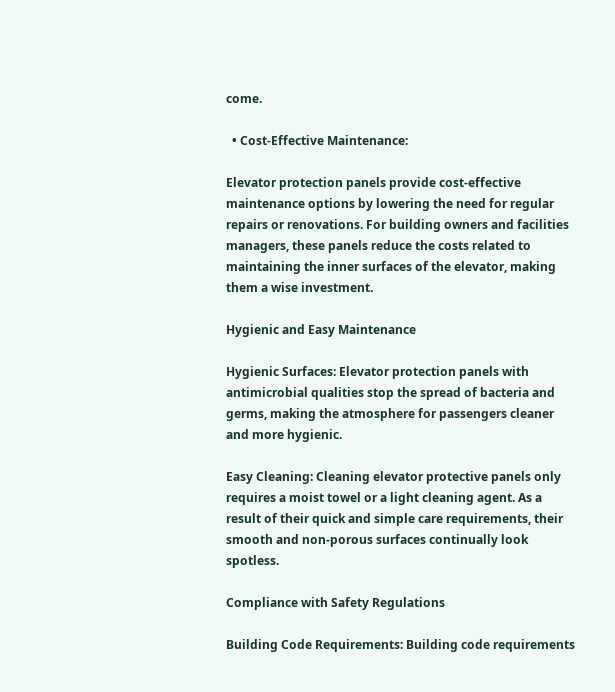come.

  • Cost-Effective Maintenance:

Elevator protection panels provide cost-effective maintenance options by lowering the need for regular repairs or renovations. For building owners and facilities managers, these panels reduce the costs related to maintaining the inner surfaces of the elevator, making them a wise investment.

Hygienic and Easy Maintenance

Hygienic Surfaces: Elevator protection panels with antimicrobial qualities stop the spread of bacteria and germs, making the atmosphere for passengers cleaner and more hygienic.

Easy Cleaning: Cleaning elevator protective panels only requires a moist towel or a light cleaning agent. As a result of their quick and simple care requirements, their smooth and non-porous surfaces continually look spotless.

Compliance with Safety Regulations

Building Code Requirements: Building code requirements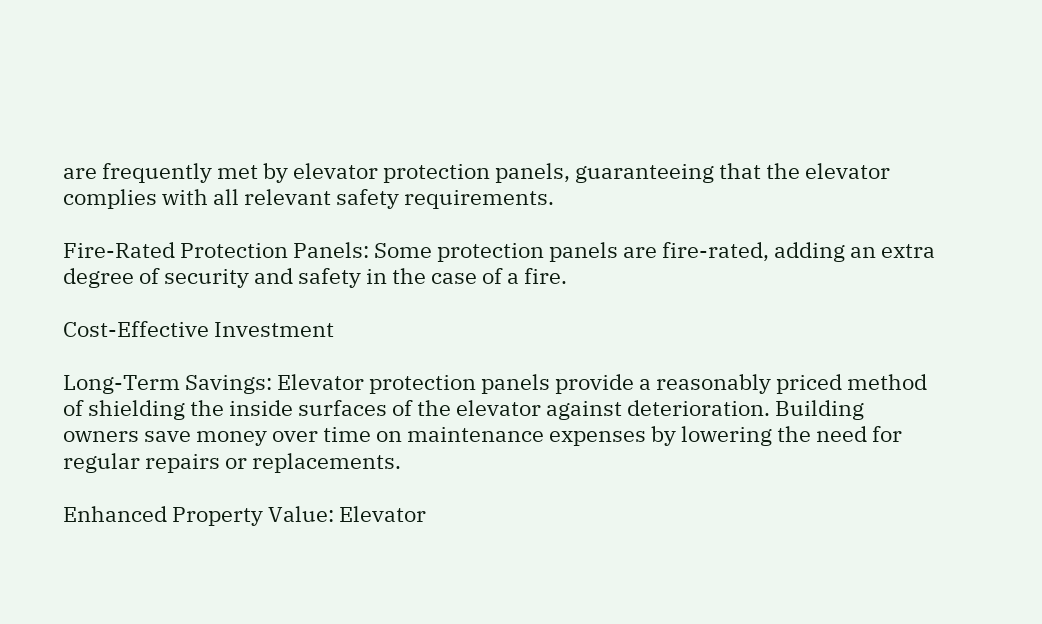are frequently met by elevator protection panels, guaranteeing that the elevator complies with all relevant safety requirements.

Fire-Rated Protection Panels: Some protection panels are fire-rated, adding an extra degree of security and safety in the case of a fire.

Cost-Effective Investment

Long-Term Savings: Elevator protection panels provide a reasonably priced method of shielding the inside surfaces of the elevator against deterioration. Building owners save money over time on maintenance expenses by lowering the need for regular repairs or replacements.

Enhanced Property Value: Elevator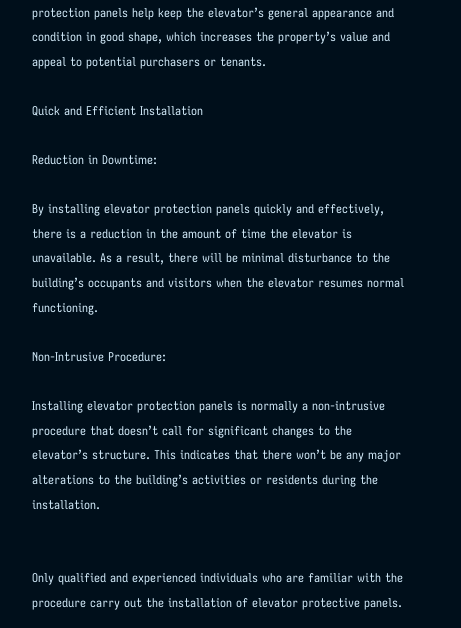protection panels help keep the elevator’s general appearance and condition in good shape, which increases the property’s value and appeal to potential purchasers or tenants.

Quick and Efficient Installation

Reduction in Downtime:

By installing elevator protection panels quickly and effectively, there is a reduction in the amount of time the elevator is unavailable. As a result, there will be minimal disturbance to the building’s occupants and visitors when the elevator resumes normal functioning.

Non-Intrusive Procedure:

Installing elevator protection panels is normally a non-intrusive procedure that doesn’t call for significant changes to the elevator’s structure. This indicates that there won’t be any major alterations to the building’s activities or residents during the installation.


Only qualified and experienced individuals who are familiar with the procedure carry out the installation of elevator protective panels.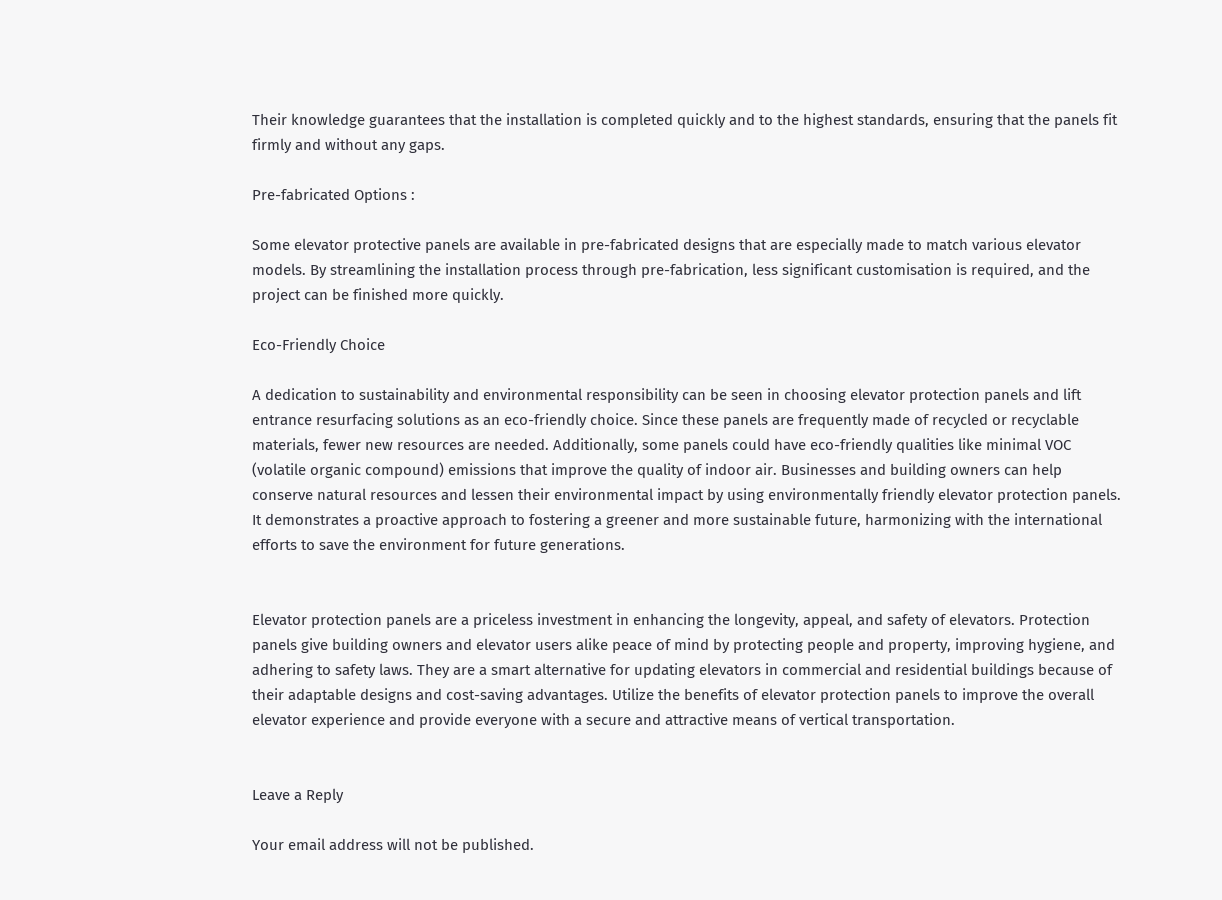Their knowledge guarantees that the installation is completed quickly and to the highest standards, ensuring that the panels fit firmly and without any gaps.

Pre-fabricated Options :

Some elevator protective panels are available in pre-fabricated designs that are especially made to match various elevator models. By streamlining the installation process through pre-fabrication, less significant customisation is required, and the project can be finished more quickly.

Eco-Friendly Choice

A dedication to sustainability and environmental responsibility can be seen in choosing elevator protection panels and lift entrance resurfacing solutions as an eco-friendly choice. Since these panels are frequently made of recycled or recyclable materials, fewer new resources are needed. Additionally, some panels could have eco-friendly qualities like minimal VOC (volatile organic compound) emissions that improve the quality of indoor air. Businesses and building owners can help conserve natural resources and lessen their environmental impact by using environmentally friendly elevator protection panels. It demonstrates a proactive approach to fostering a greener and more sustainable future, harmonizing with the international efforts to save the environment for future generations.


Elevator protection panels are a priceless investment in enhancing the longevity, appeal, and safety of elevators. Protection panels give building owners and elevator users alike peace of mind by protecting people and property, improving hygiene, and adhering to safety laws. They are a smart alternative for updating elevators in commercial and residential buildings because of their adaptable designs and cost-saving advantages. Utilize the benefits of elevator protection panels to improve the overall elevator experience and provide everyone with a secure and attractive means of vertical transportation.


Leave a Reply

Your email address will not be published.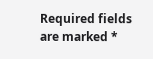Required fields are marked *